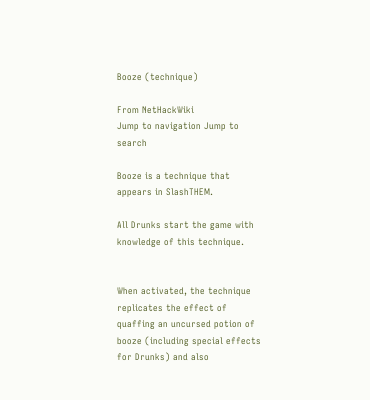Booze (technique)

From NetHackWiki
Jump to navigation Jump to search

Booze is a technique that appears in SlashTHEM.

All Drunks start the game with knowledge of this technique.


When activated, the technique replicates the effect of quaffing an uncursed potion of booze (including special effects for Drunks) and also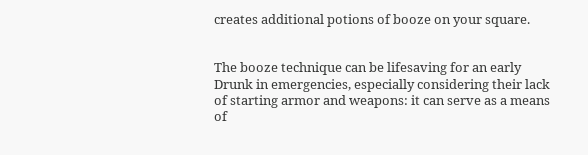creates additional potions of booze on your square.


The booze technique can be lifesaving for an early Drunk in emergencies, especially considering their lack of starting armor and weapons: it can serve as a means of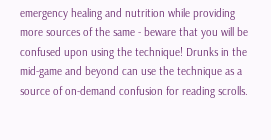emergency healing and nutrition while providing more sources of the same - beware that you will be confused upon using the technique! Drunks in the mid-game and beyond can use the technique as a source of on-demand confusion for reading scrolls.